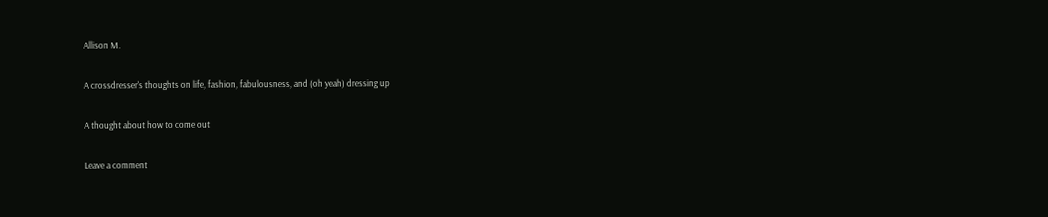Allison M.

A crossdresser's thoughts on life, fashion, fabulousness, and (oh yeah) dressing up

A thought about how to come out

Leave a comment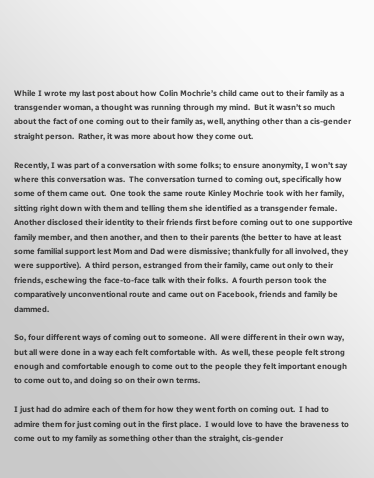While I wrote my last post about how Colin Mochrie’s child came out to their family as a transgender woman, a thought was running through my mind.  But it wasn’t so much about the fact of one coming out to their family as, well, anything other than a cis-gender straight person.  Rather, it was more about how they come out.

Recently, I was part of a conversation with some folks; to ensure anonymity, I won’t say where this conversation was.  The conversation turned to coming out, specifically how some of them came out.  One took the same route Kinley Mochrie took with her family, sitting right down with them and telling them she identified as a transgender female.  Another disclosed their identity to their friends first before coming out to one supportive family member, and then another, and then to their parents (the better to have at least some familial support lest Mom and Dad were dismissive; thankfully for all involved, they were supportive).  A third person, estranged from their family, came out only to their friends, eschewing the face-to-face talk with their folks.  A fourth person took the comparatively unconventional route and came out on Facebook, friends and family be dammed.

So, four different ways of coming out to someone.  All were different in their own way, but all were done in a way each felt comfortable with.  As well, these people felt strong enough and comfortable enough to come out to the people they felt important enough to come out to, and doing so on their own terms.

I just had do admire each of them for how they went forth on coming out.  I had to admire them for just coming out in the first place.  I would love to have the braveness to come out to my family as something other than the straight, cis-gender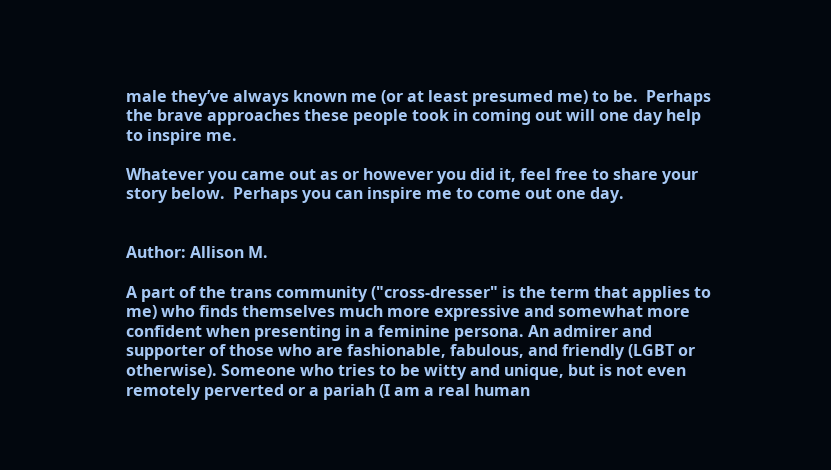male they’ve always known me (or at least presumed me) to be.  Perhaps the brave approaches these people took in coming out will one day help to inspire me.

Whatever you came out as or however you did it, feel free to share your story below.  Perhaps you can inspire me to come out one day.


Author: Allison M.

A part of the trans community ("cross-dresser" is the term that applies to me) who finds themselves much more expressive and somewhat more confident when presenting in a feminine persona. An admirer and supporter of those who are fashionable, fabulous, and friendly (LGBT or otherwise). Someone who tries to be witty and unique, but is not even remotely perverted or a pariah (I am a real human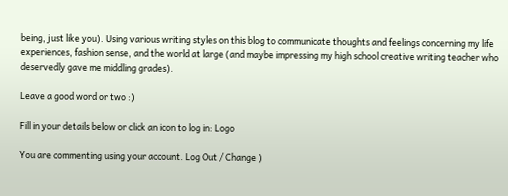being, just like you). Using various writing styles on this blog to communicate thoughts and feelings concerning my life experiences, fashion sense, and the world at large (and maybe impressing my high school creative writing teacher who deservedly gave me middling grades).

Leave a good word or two :)

Fill in your details below or click an icon to log in: Logo

You are commenting using your account. Log Out / Change )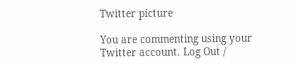Twitter picture

You are commenting using your Twitter account. Log Out /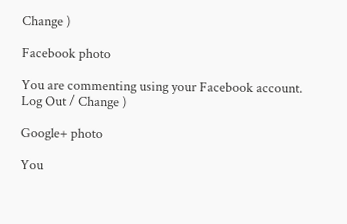Change )

Facebook photo

You are commenting using your Facebook account. Log Out / Change )

Google+ photo

You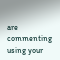are commenting using your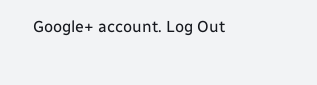Google+ account. Log Out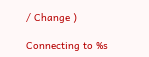/ Change )

Connecting to %s